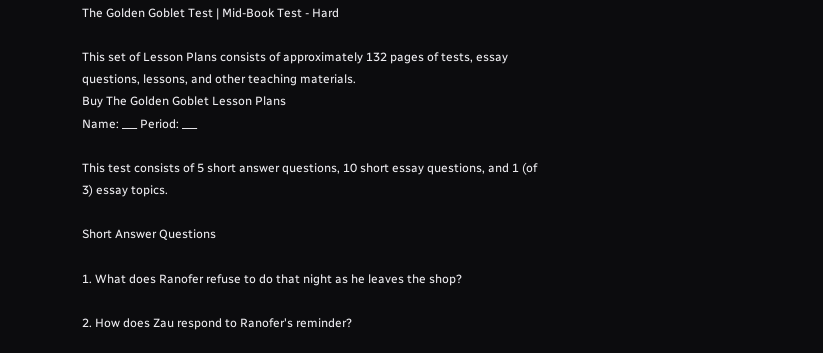The Golden Goblet Test | Mid-Book Test - Hard

This set of Lesson Plans consists of approximately 132 pages of tests, essay questions, lessons, and other teaching materials.
Buy The Golden Goblet Lesson Plans
Name: ___ Period: ___

This test consists of 5 short answer questions, 10 short essay questions, and 1 (of 3) essay topics.

Short Answer Questions

1. What does Ranofer refuse to do that night as he leaves the shop?

2. How does Zau respond to Ranofer's reminder?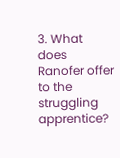3. What does Ranofer offer to the struggling apprentice?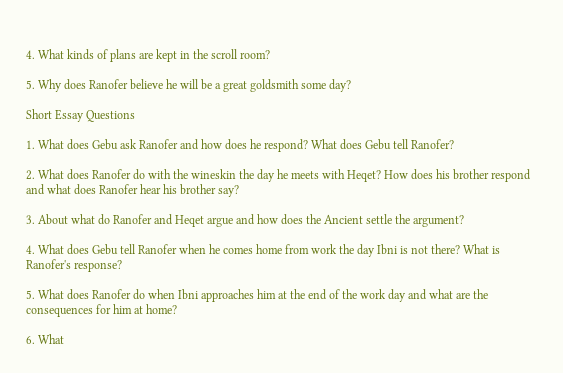4. What kinds of plans are kept in the scroll room?

5. Why does Ranofer believe he will be a great goldsmith some day?

Short Essay Questions

1. What does Gebu ask Ranofer and how does he respond? What does Gebu tell Ranofer?

2. What does Ranofer do with the wineskin the day he meets with Heqet? How does his brother respond and what does Ranofer hear his brother say?

3. About what do Ranofer and Heqet argue and how does the Ancient settle the argument?

4. What does Gebu tell Ranofer when he comes home from work the day Ibni is not there? What is Ranofer's response?

5. What does Ranofer do when Ibni approaches him at the end of the work day and what are the consequences for him at home?

6. What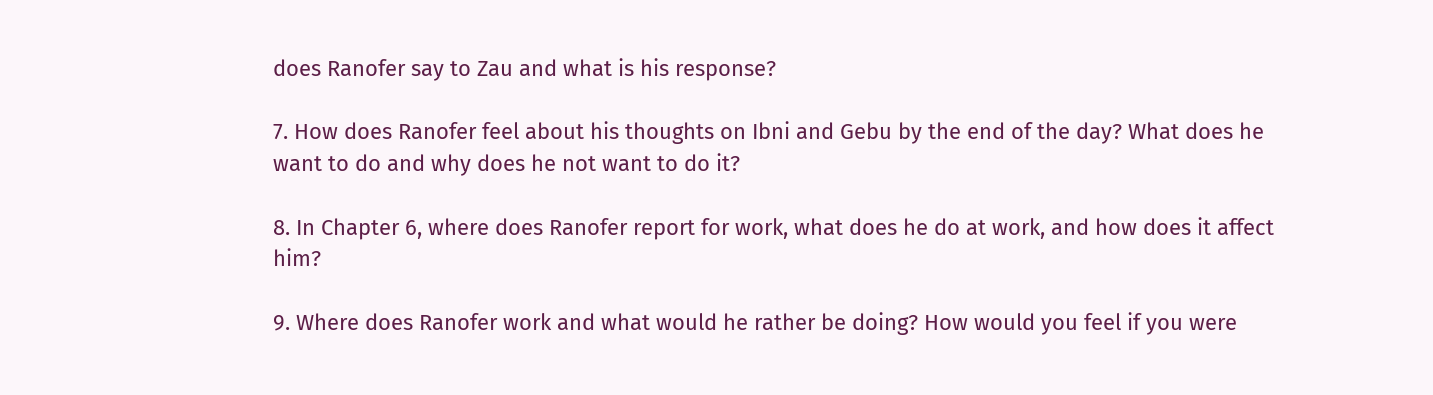does Ranofer say to Zau and what is his response?

7. How does Ranofer feel about his thoughts on Ibni and Gebu by the end of the day? What does he want to do and why does he not want to do it?

8. In Chapter 6, where does Ranofer report for work, what does he do at work, and how does it affect him?

9. Where does Ranofer work and what would he rather be doing? How would you feel if you were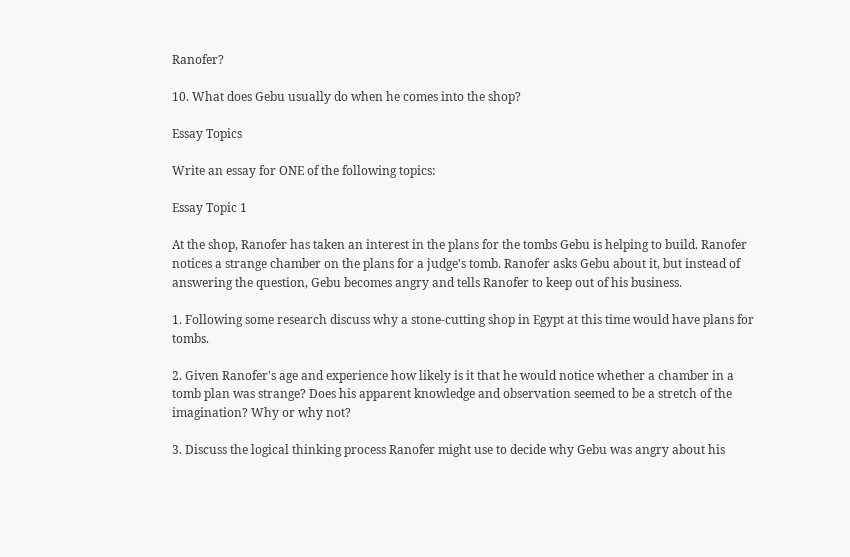Ranofer?

10. What does Gebu usually do when he comes into the shop?

Essay Topics

Write an essay for ONE of the following topics:

Essay Topic 1

At the shop, Ranofer has taken an interest in the plans for the tombs Gebu is helping to build. Ranofer notices a strange chamber on the plans for a judge's tomb. Ranofer asks Gebu about it, but instead of answering the question, Gebu becomes angry and tells Ranofer to keep out of his business.

1. Following some research discuss why a stone-cutting shop in Egypt at this time would have plans for tombs.

2. Given Ranofer's age and experience how likely is it that he would notice whether a chamber in a tomb plan was strange? Does his apparent knowledge and observation seemed to be a stretch of the imagination? Why or why not?

3. Discuss the logical thinking process Ranofer might use to decide why Gebu was angry about his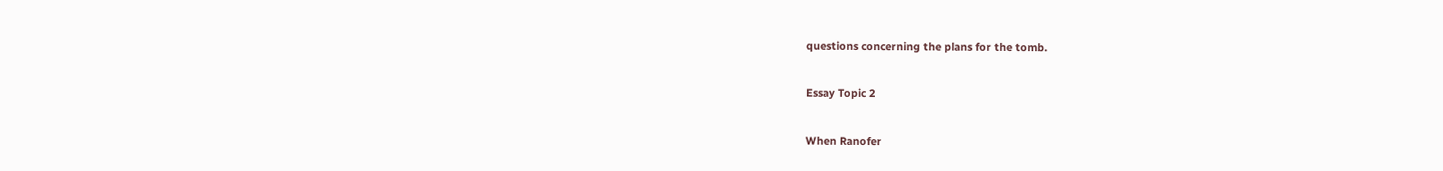questions concerning the plans for the tomb.

Essay Topic 2

When Ranofer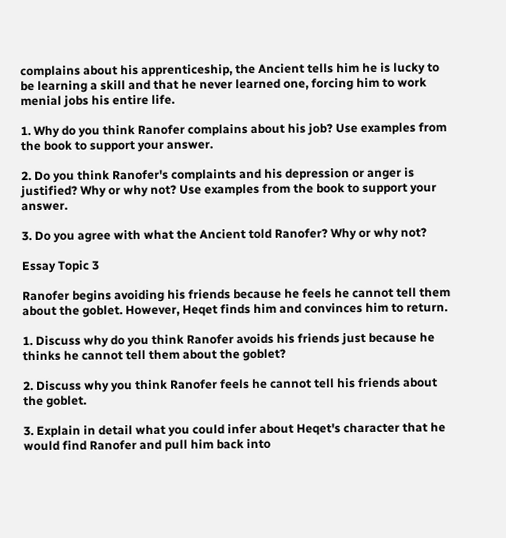complains about his apprenticeship, the Ancient tells him he is lucky to be learning a skill and that he never learned one, forcing him to work menial jobs his entire life.

1. Why do you think Ranofer complains about his job? Use examples from the book to support your answer.

2. Do you think Ranofer's complaints and his depression or anger is justified? Why or why not? Use examples from the book to support your answer.

3. Do you agree with what the Ancient told Ranofer? Why or why not?

Essay Topic 3

Ranofer begins avoiding his friends because he feels he cannot tell them about the goblet. However, Heqet finds him and convinces him to return.

1. Discuss why do you think Ranofer avoids his friends just because he thinks he cannot tell them about the goblet?

2. Discuss why you think Ranofer feels he cannot tell his friends about the goblet.

3. Explain in detail what you could infer about Heqet's character that he would find Ranofer and pull him back into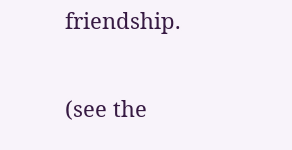friendship.

(see the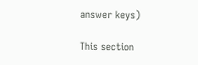answer keys)

This section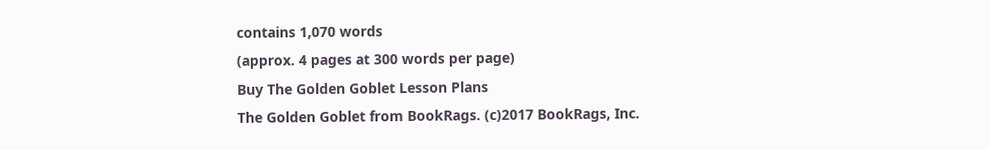contains 1,070 words
(approx. 4 pages at 300 words per page)
Buy The Golden Goblet Lesson Plans
The Golden Goblet from BookRags. (c)2017 BookRags, Inc.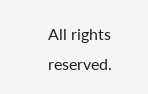All rights reserved.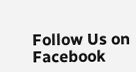Follow Us on Facebook